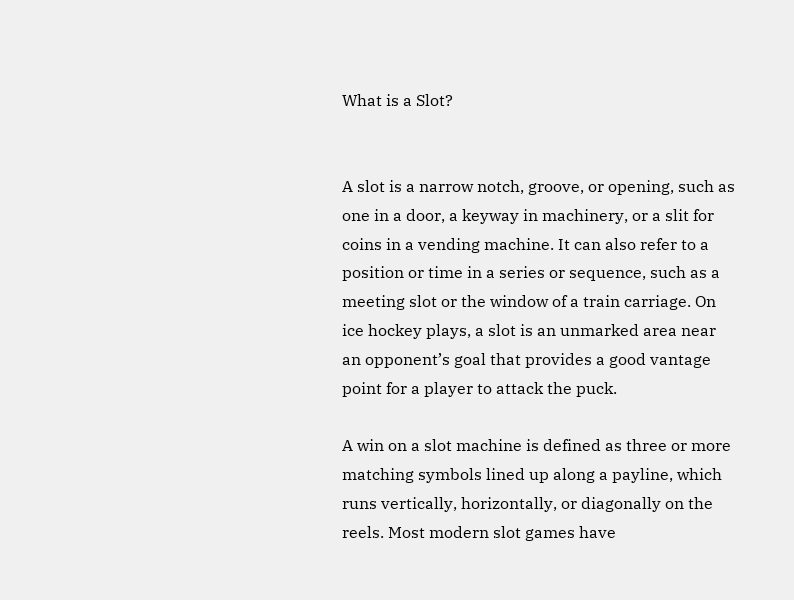What is a Slot?


A slot is a narrow notch, groove, or opening, such as one in a door, a keyway in machinery, or a slit for coins in a vending machine. It can also refer to a position or time in a series or sequence, such as a meeting slot or the window of a train carriage. On ice hockey plays, a slot is an unmarked area near an opponent’s goal that provides a good vantage point for a player to attack the puck.

A win on a slot machine is defined as three or more matching symbols lined up along a payline, which runs vertically, horizontally, or diagonally on the reels. Most modern slot games have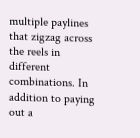multiple paylines that zigzag across the reels in different combinations. In addition to paying out a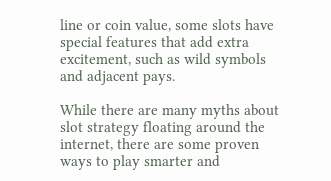line or coin value, some slots have special features that add extra excitement, such as wild symbols and adjacent pays.

While there are many myths about slot strategy floating around the internet, there are some proven ways to play smarter and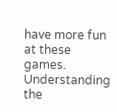have more fun at these games. Understanding the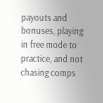payouts and bonuses, playing in free mode to practice, and not chasing comps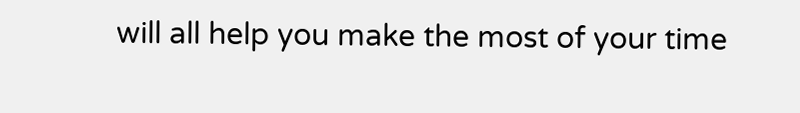will all help you make the most of your time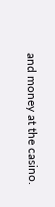and money at the casino.